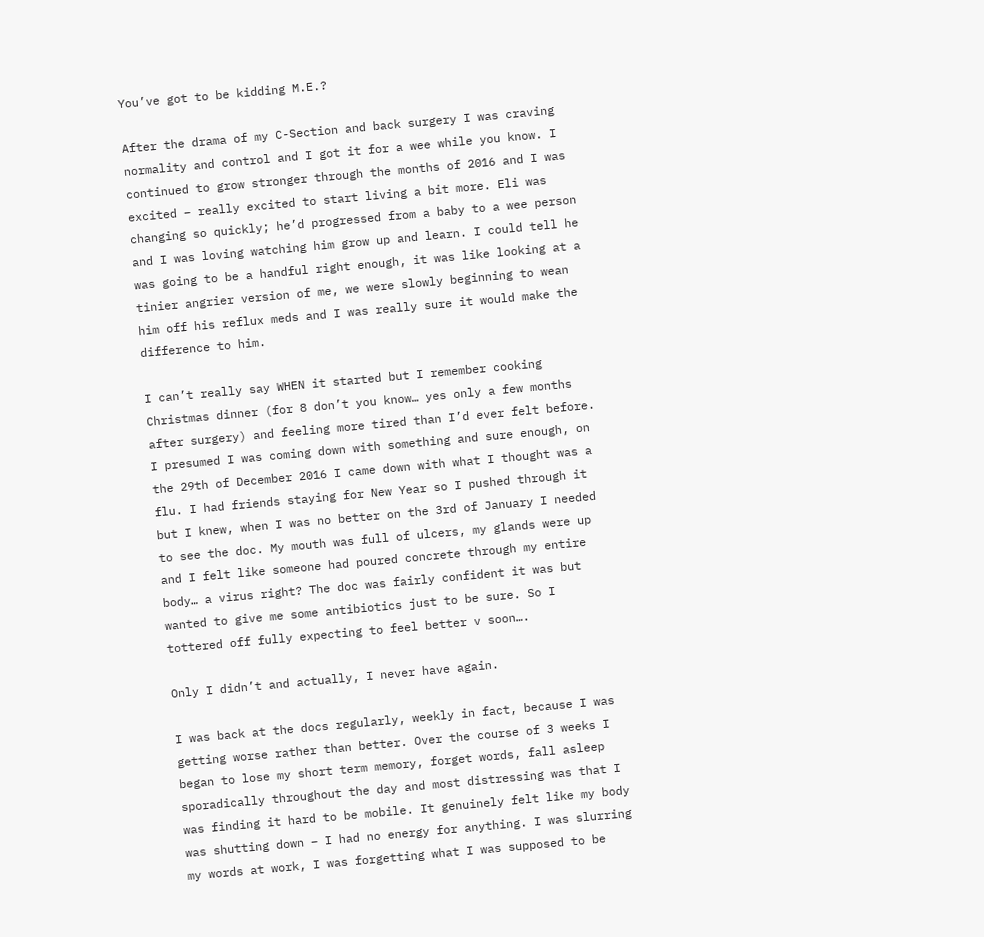You’ve got to be kidding M.E.?

After the drama of my C-Section and back surgery I was craving normality and control and I got it for a wee while you know. I continued to grow stronger through the months of 2016 and I was excited – really excited to start living a bit more. Eli was changing so quickly; he’d progressed from a baby to a wee person and I was loving watching him grow up and learn. I could tell he was going to be a handful right enough, it was like looking at a tinier angrier version of me, we were slowly beginning to wean him off his reflux meds and I was really sure it would make the difference to him.

I can’t really say WHEN it started but I remember cooking Christmas dinner (for 8 don’t you know… yes only a few months after surgery) and feeling more tired than I’d ever felt before. I presumed I was coming down with something and sure enough, on the 29th of December 2016 I came down with what I thought was a flu. I had friends staying for New Year so I pushed through it but I knew, when I was no better on the 3rd of January I needed to see the doc. My mouth was full of ulcers, my glands were up and I felt like someone had poured concrete through my entire body… a virus right? The doc was fairly confident it was but wanted to give me some antibiotics just to be sure. So I tottered off fully expecting to feel better v soon….

Only I didn’t and actually, I never have again.

I was back at the docs regularly, weekly in fact, because I was getting worse rather than better. Over the course of 3 weeks I began to lose my short term memory, forget words, fall asleep sporadically throughout the day and most distressing was that I was finding it hard to be mobile. It genuinely felt like my body was shutting down – I had no energy for anything. I was slurring my words at work, I was forgetting what I was supposed to be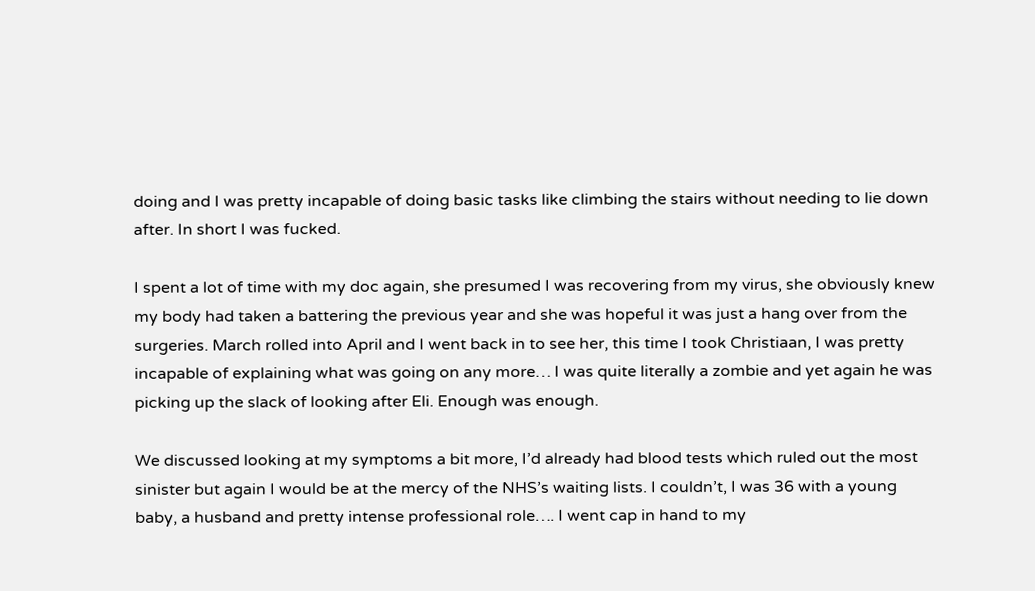doing and I was pretty incapable of doing basic tasks like climbing the stairs without needing to lie down after. In short I was fucked.

I spent a lot of time with my doc again, she presumed I was recovering from my virus, she obviously knew my body had taken a battering the previous year and she was hopeful it was just a hang over from the surgeries. March rolled into April and I went back in to see her, this time I took Christiaan, I was pretty incapable of explaining what was going on any more… I was quite literally a zombie and yet again he was picking up the slack of looking after Eli. Enough was enough.

We discussed looking at my symptoms a bit more, I’d already had blood tests which ruled out the most sinister but again I would be at the mercy of the NHS’s waiting lists. I couldn’t, I was 36 with a young baby, a husband and pretty intense professional role…. I went cap in hand to my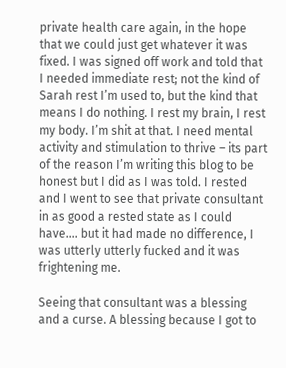private health care again, in the hope that we could just get whatever it was fixed. I was signed off work and told that I needed immediate rest; not the kind of Sarah rest I’m used to, but the kind that means I do nothing. I rest my brain, I rest my body. I’m shit at that. I need mental activity and stimulation to thrive – its part of the reason I’m writing this blog to be honest but I did as I was told. I rested and I went to see that private consultant in as good a rested state as I could have…. but it had made no difference, I was utterly utterly fucked and it was frightening me.

Seeing that consultant was a blessing and a curse. A blessing because I got to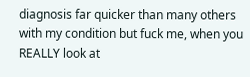diagnosis far quicker than many others with my condition but fuck me, when you REALLY look at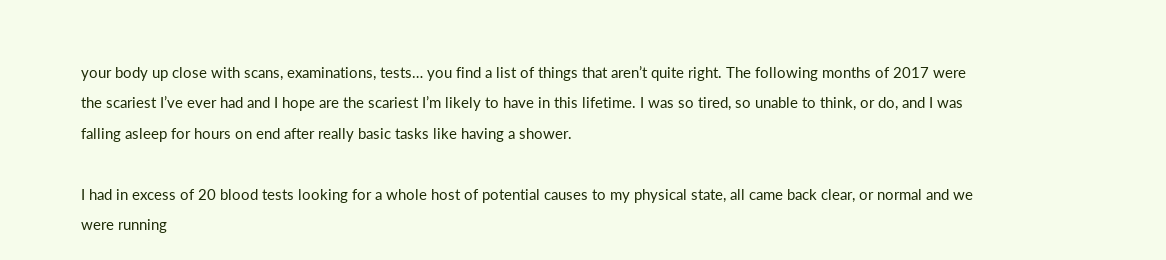your body up close with scans, examinations, tests… you find a list of things that aren’t quite right. The following months of 2017 were the scariest I’ve ever had and I hope are the scariest I’m likely to have in this lifetime. I was so tired, so unable to think, or do, and I was falling asleep for hours on end after really basic tasks like having a shower.

I had in excess of 20 blood tests looking for a whole host of potential causes to my physical state, all came back clear, or normal and we were running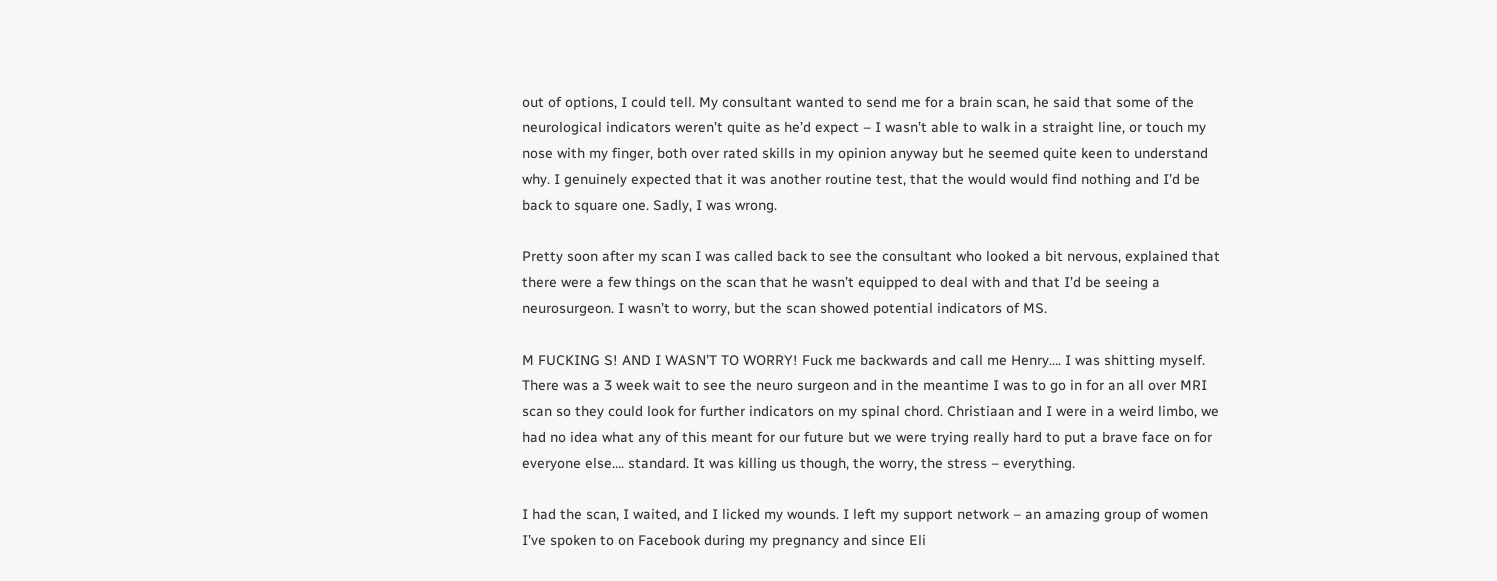out of options, I could tell. My consultant wanted to send me for a brain scan, he said that some of the neurological indicators weren’t quite as he’d expect – I wasn’t able to walk in a straight line, or touch my nose with my finger, both over rated skills in my opinion anyway but he seemed quite keen to understand why. I genuinely expected that it was another routine test, that the would would find nothing and I’d be back to square one. Sadly, I was wrong.

Pretty soon after my scan I was called back to see the consultant who looked a bit nervous, explained that there were a few things on the scan that he wasn’t equipped to deal with and that I’d be seeing a neurosurgeon. I wasn’t to worry, but the scan showed potential indicators of MS.

M FUCKING S! AND I WASN’T TO WORRY! Fuck me backwards and call me Henry…. I was shitting myself. There was a 3 week wait to see the neuro surgeon and in the meantime I was to go in for an all over MRI scan so they could look for further indicators on my spinal chord. Christiaan and I were in a weird limbo, we had no idea what any of this meant for our future but we were trying really hard to put a brave face on for everyone else…. standard. It was killing us though, the worry, the stress – everything.

I had the scan, I waited, and I licked my wounds. I left my support network – an amazing group of women I’ve spoken to on Facebook during my pregnancy and since Eli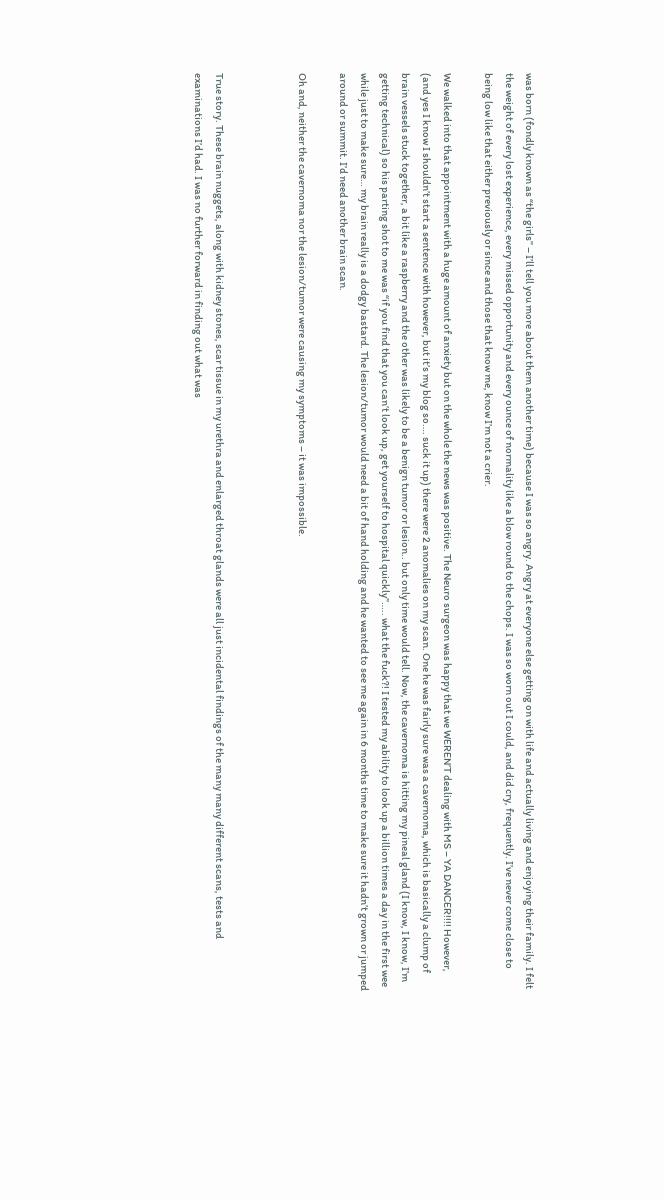was born (fondly known as “the girls” – I’ll tell you more about them another time) because I was so angry. Angry at everyone else getting on with life and actually living and enjoying their family. I felt the weight of every lost experience, every missed opportunity and every ounce of normality like a blow round to the chops. I was so worn out I could, and did cry, frequently. I’ve never come close to being low like that either previously or since and those that know me, know I’m not a crier.

We walked into that appointment with a huge amount of anxiety but on the whole the news was positive. The Neuro surgeon was happy that we WEREN’T dealing with MS – YA DANCER!!!! However, (and yes I know I shouldn’t start a sentence with however, but it’s my blog so…. suck it up) there were 2 anomalies on my scan. One he was fairly sure was a cavernoma, which is basically a clump of brain vessels stuck together, a bit like a raspberry and the other was likely to be a benign tumor or lesion.. but only time would tell. Now, the cavernoma is hitting my pineal gland (I know, I know, I’m getting technical) so his parting shot to me was “if you find that you can’t look up, get yourself to hospital quickly”….. what the fuck?! I tested my ability to look up a billion times a day in the first wee while just to make sure… my brain really is a dodgy bastard. The lesion/tumor would need a bit of hand holding and he wanted to see me again in 6 months time to make sure it hadn’t grown or jumped around or summit. I’d need another brain scan.

Oh and, neither the cavernoma nor the lesion/tumor were causing my symptoms – it was impossible.



True story. These brain nuggets, along with kidney stones, scar tissue in my urethra and enlarged throat glands were all just incidental findings of the many many different scans, tests and examinations I’d had. I was no further forward in finding out what was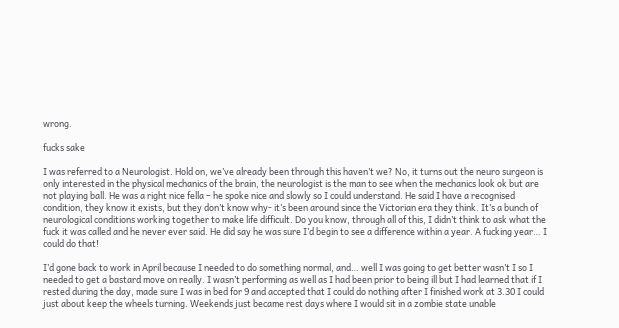wrong.

fucks sake

I was referred to a Neurologist. Hold on, we’ve already been through this haven’t we? No, it turns out the neuro surgeon is only interested in the physical mechanics of the brain, the neurologist is the man to see when the mechanics look ok but are not playing ball. He was a right nice fella – he spoke nice and slowly so I could understand. He said I have a recognised condition, they know it exists, but they don’t know why- it’s been around since the Victorian era they think. It’s a bunch of neurological conditions working together to make life difficult. Do you know, through all of this, I didn’t think to ask what the fuck it was called and he never ever said. He did say he was sure I’d begin to see a difference within a year. A fucking year… I could do that!

I’d gone back to work in April because I needed to do something normal, and… well I was going to get better wasn’t I so I needed to get a bastard move on really. I wasn’t performing as well as I had been prior to being ill but I had learned that if I rested during the day, made sure I was in bed for 9 and accepted that I could do nothing after I finished work at 3.30 I could just about keep the wheels turning. Weekends just became rest days where I would sit in a zombie state unable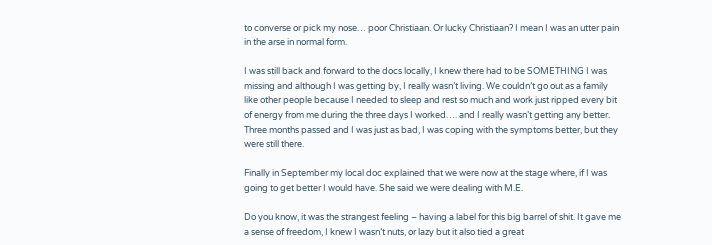to converse or pick my nose… poor Christiaan. Or lucky Christiaan? I mean I was an utter pain in the arse in normal form.

I was still back and forward to the docs locally, I knew there had to be SOMETHING I was missing and although I was getting by, I really wasn’t living. We couldn’t go out as a family like other people because I needed to sleep and rest so much and work just ripped every bit of energy from me during the three days I worked…. and I really wasn’t getting any better. Three months passed and I was just as bad, I was coping with the symptoms better, but they were still there.

Finally in September my local doc explained that we were now at the stage where, if I was going to get better I would have. She said we were dealing with M.E.

Do you know, it was the strangest feeling – having a label for this big barrel of shit. It gave me a sense of freedom, I knew I wasn’t nuts, or lazy but it also tied a great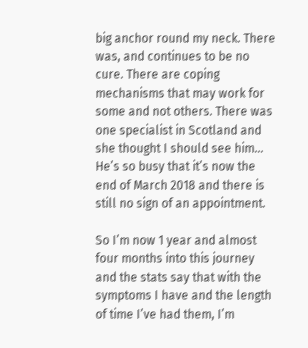big anchor round my neck. There was, and continues to be no cure. There are coping mechanisms that may work for some and not others. There was one specialist in Scotland and she thought I should see him… He’s so busy that it’s now the end of March 2018 and there is still no sign of an appointment.

So I’m now 1 year and almost four months into this journey and the stats say that with the symptoms I have and the length of time I’ve had them, I’m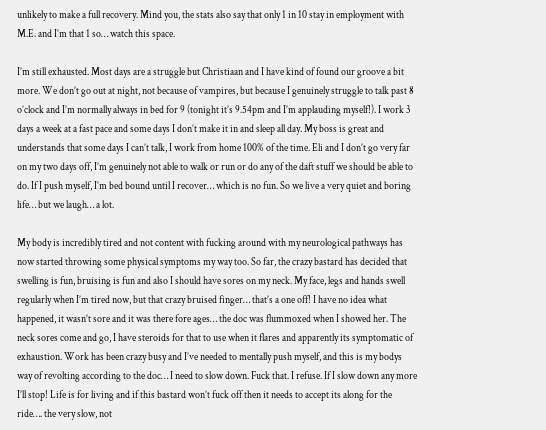unlikely to make a full recovery. Mind you, the stats also say that only 1 in 10 stay in employment with M.E. and I’m that 1 so… watch this space.

I’m still exhausted. Most days are a struggle but Christiaan and I have kind of found our groove a bit more. We don’t go out at night, not because of vampires, but because I genuinely struggle to talk past 8 o’clock and I’m normally always in bed for 9 (tonight it’s 9.54pm and I’m applauding myself!). I work 3 days a week at a fast pace and some days I don’t make it in and sleep all day. My boss is great and understands that some days I can’t talk, I work from home 100% of the time. Eli and I don’t go very far on my two days off, I’m genuinely not able to walk or run or do any of the daft stuff we should be able to do. If I push myself, I’m bed bound until I recover… which is no fun. So we live a very quiet and boring life… but we laugh… a lot.

My body is incredibly tired and not content with fucking around with my neurological pathways has now started throwing some physical symptoms my way too. So far, the crazy bastard has decided that swelling is fun, bruising is fun and also I should have sores on my neck. My face, legs and hands swell regularly when I’m tired now, but that crazy bruised finger… that’s a one off! I have no idea what happened, it wasn’t sore and it was there fore ages… the doc was flummoxed when I showed her. The neck sores come and go, I have steroids for that to use when it flares and apparently its symptomatic of exhaustion. Work has been crazy busy and I’ve needed to mentally push myself, and this is my bodys way of revolting according to the doc… I need to slow down. Fuck that. I refuse. If I slow down any more I’ll stop! Life is for living and if this bastard won’t fuck off then it needs to accept its along for the ride…. the very slow, not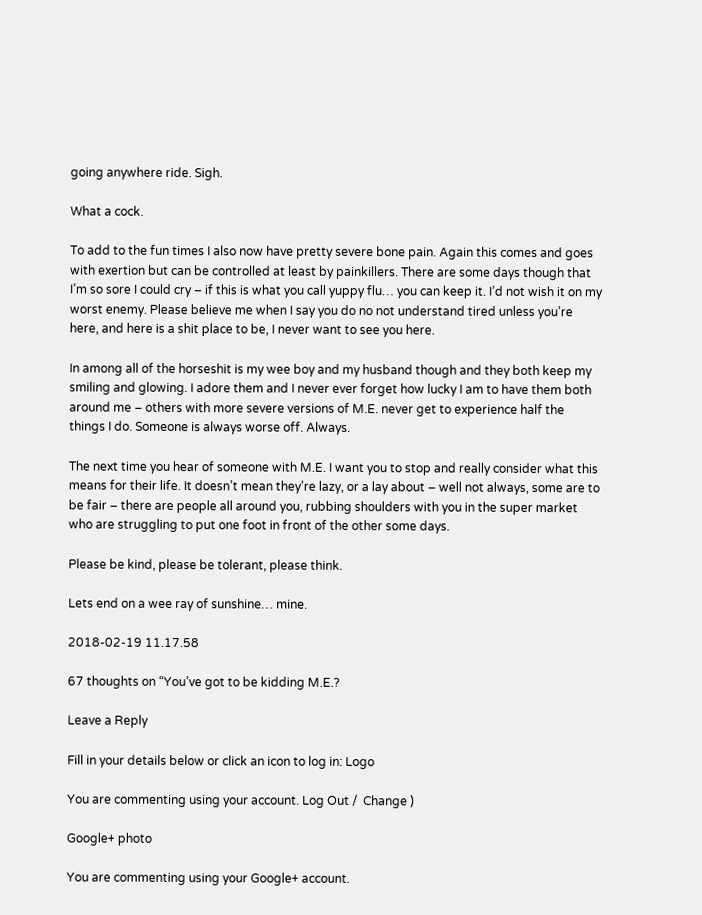going anywhere ride. Sigh.

What a cock.

To add to the fun times I also now have pretty severe bone pain. Again this comes and goes with exertion but can be controlled at least by painkillers. There are some days though that I’m so sore I could cry – if this is what you call yuppy flu… you can keep it. I’d not wish it on my worst enemy. Please believe me when I say you do no not understand tired unless you’re here, and here is a shit place to be, I never want to see you here.

In among all of the horseshit is my wee boy and my husband though and they both keep my smiling and glowing. I adore them and I never ever forget how lucky I am to have them both around me – others with more severe versions of M.E. never get to experience half the things I do. Someone is always worse off. Always.

The next time you hear of someone with M.E. I want you to stop and really consider what this means for their life. It doesn’t mean they’re lazy, or a lay about – well not always, some are to be fair – there are people all around you, rubbing shoulders with you in the super market who are struggling to put one foot in front of the other some days.

Please be kind, please be tolerant, please think.

Lets end on a wee ray of sunshine… mine.

2018-02-19 11.17.58

67 thoughts on “You’ve got to be kidding M.E.?

Leave a Reply

Fill in your details below or click an icon to log in: Logo

You are commenting using your account. Log Out /  Change )

Google+ photo

You are commenting using your Google+ account.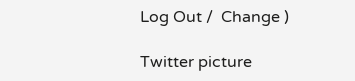Log Out /  Change )

Twitter picture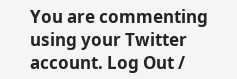You are commenting using your Twitter account. Log Out /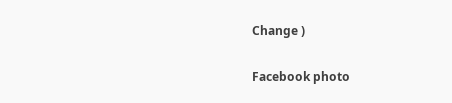Change )

Facebook photo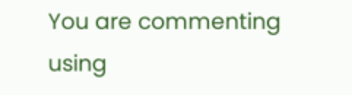You are commenting using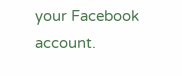your Facebook account.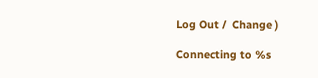Log Out /  Change )

Connecting to %s